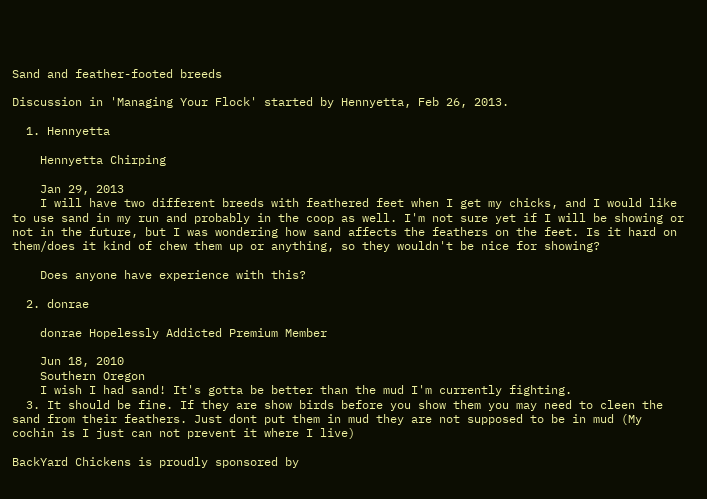Sand and feather-footed breeds

Discussion in 'Managing Your Flock' started by Hennyetta, Feb 26, 2013.

  1. Hennyetta

    Hennyetta Chirping

    Jan 29, 2013
    I will have two different breeds with feathered feet when I get my chicks, and I would like to use sand in my run and probably in the coop as well. I'm not sure yet if I will be showing or not in the future, but I was wondering how sand affects the feathers on the feet. Is it hard on them/does it kind of chew them up or anything, so they wouldn't be nice for showing?

    Does anyone have experience with this?

  2. donrae

    donrae Hopelessly Addicted Premium Member

    Jun 18, 2010
    Southern Oregon
    I wish I had sand! It's gotta be better than the mud I'm currently fighting.
  3. It should be fine. If they are show birds before you show them you may need to cleen the sand from their feathers. Just dont put them in mud they are not supposed to be in mud (My cochin is I just can not prevent it where I live)

BackYard Chickens is proudly sponsored by